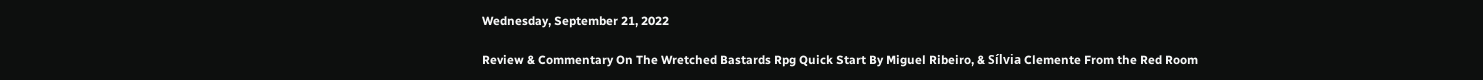Wednesday, September 21, 2022

Review & Commentary On The Wretched Bastards Rpg Quick Start By Miguel Ribeiro, & Sílvia Clemente From the Red Room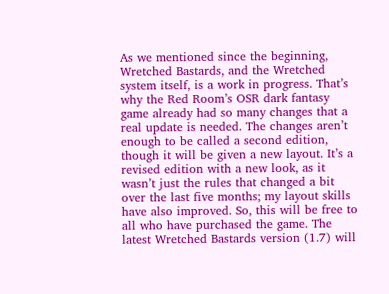As we mentioned since the beginning, Wretched Bastards, and the Wretched system itself, is a work in progress. That’s why the Red Room’s OSR dark fantasy game already had so many changes that a real update is needed. The changes aren’t enough to be called a second edition, though it will be given a new layout. It’s a revised edition with a new look, as it wasn’t just the rules that changed a bit over the last five months; my layout skills have also improved. So, this will be free to all who have purchased the game. The latest Wretched Bastards version (1.7) will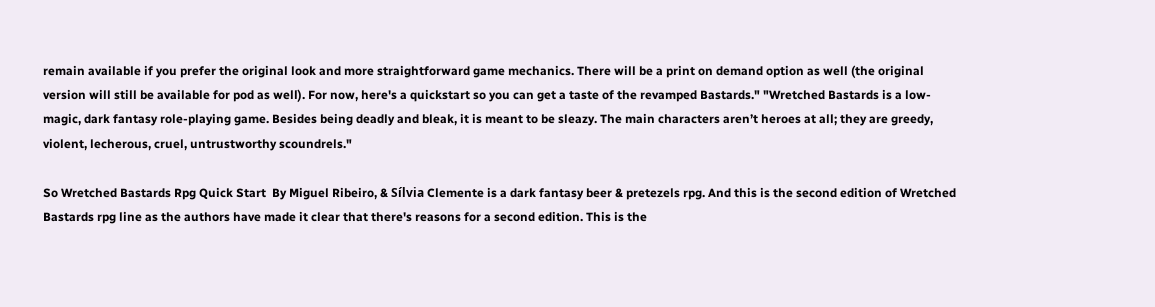remain available if you prefer the original look and more straightforward game mechanics. There will be a print on demand option as well (the original version will still be available for pod as well). For now, here's a quickstart so you can get a taste of the revamped Bastards." "Wretched Bastards is a low-magic, dark fantasy role-playing game. Besides being deadly and bleak, it is meant to be sleazy. The main characters aren’t heroes at all; they are greedy, violent, lecherous, cruel, untrustworthy scoundrels."

So Wretched Bastards Rpg Quick Start  By Miguel Ribeiro, & Sílvia Clemente is a dark fantasy beer & pretezels rpg. And this is the second edition of Wretched Bastards rpg line as the authors have made it clear that there's reasons for a second edition. This is the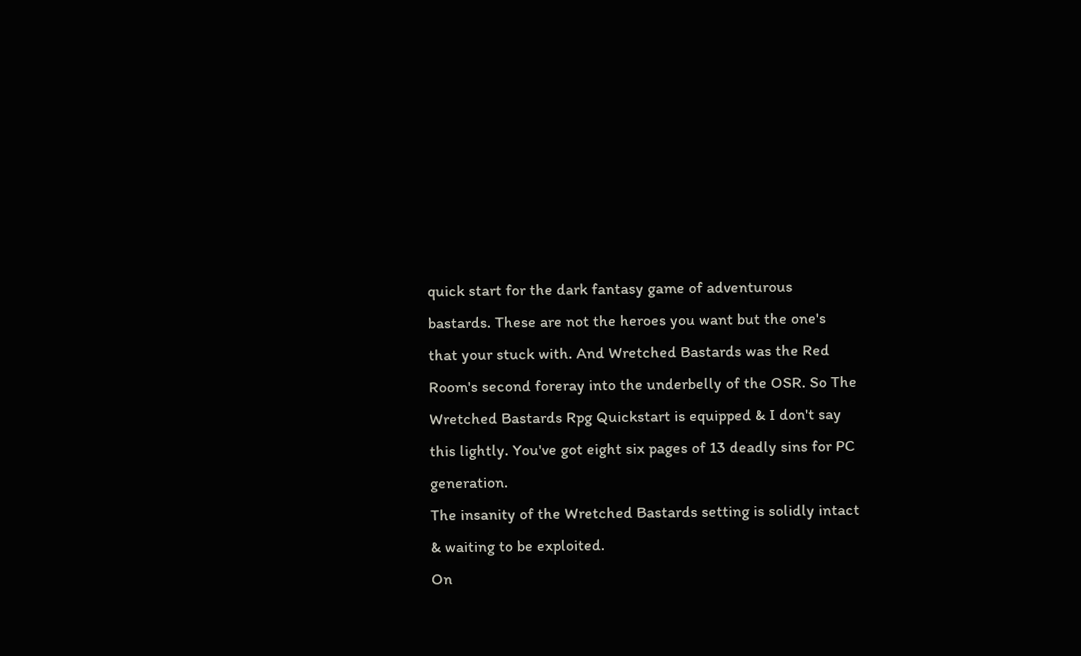quick start for the dark fantasy game of adventurous bastards. These are not the heroes you want but the one's that your stuck with. And Wretched Bastards was the Red Room's second foreray into the underbelly of the OSR. So The Wretched Bastards Rpg Quickstart is equipped & I don't say this lightly. You've got eight six pages of 13 deadly sins for PC generation.
The insanity of the Wretched Bastards setting is solidly intact & waiting to be exploited.
On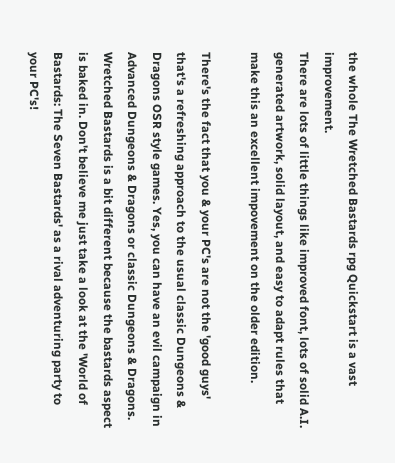the whole The Wretched Bastards rpg Quickstart is a vast improvement.
There are lots of little things like improved font, lots of solid A.I. generated artwork, solid layout, and easy to adapt rules that make this an excellent impovement on the older edition.

There's the fact that you & your PC's are not the 'good guys' that's a refreshing approach to the usual classic Dungeons & Dragons OSR style games. Yes, you can have an evil campaign in Advanced Dungeons & Dragons or classic Dungeons & Dragons. Wretched Bastards is a bit different because the bastards aspect is baked in. Don't believe me just take a look at the 'World of Bastards: The Seven Bastards' as a rival adventuring party to your PC's!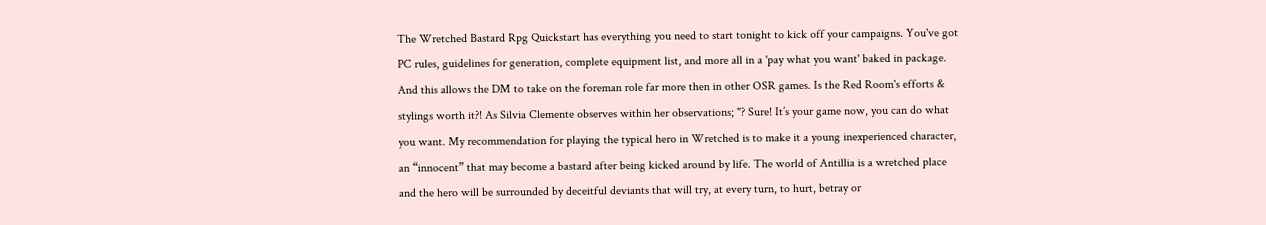The Wretched Bastard Rpg Quickstart has everything you need to start tonight to kick off your campaigns. You've got PC rules, guidelines for generation, complete equipment list, and more all in a 'pay what you want' baked in package. And this allows the DM to take on the foreman role far more then in other OSR games. Is the Red Room's efforts & stylings worth it?! As Silvia Clemente observes within her observations; "? Sure! It’s your game now, you can do what you want. My recommendation for playing the typical hero in Wretched is to make it a young inexperienced character, an “innocent” that may become a bastard after being kicked around by life. The world of Antillia is a wretched place and the hero will be surrounded by deceitful deviants that will try, at every turn, to hurt, betray or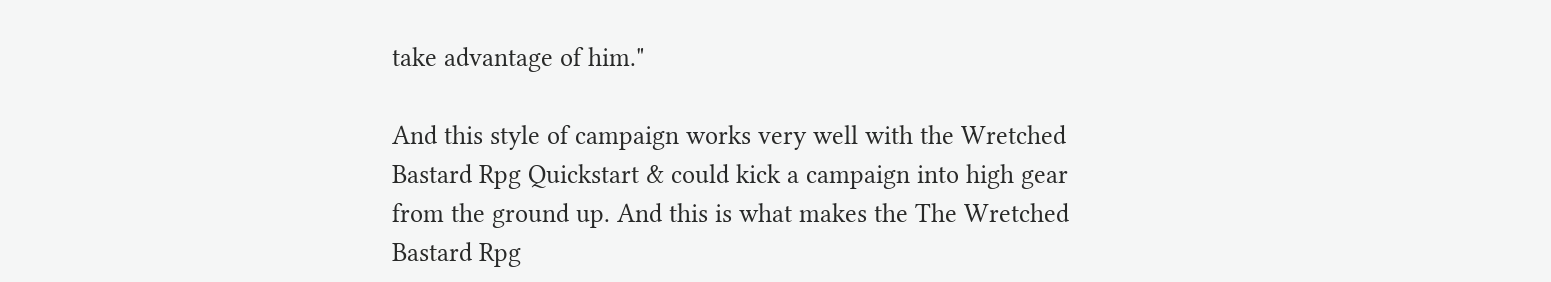take advantage of him."

And this style of campaign works very well with the Wretched Bastard Rpg Quickstart & could kick a campaign into high gear from the ground up. And this is what makes the The Wretched Bastard Rpg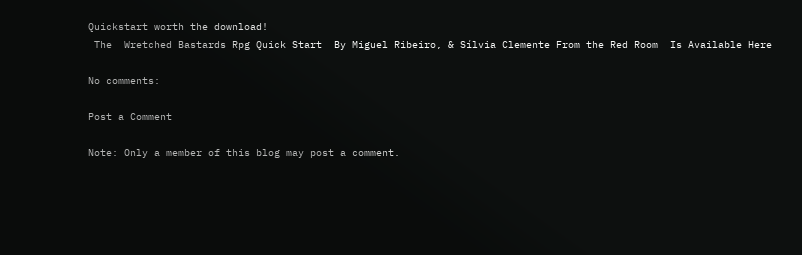Quickstart worth the download!
 The  Wretched Bastards Rpg Quick Start  By Miguel Ribeiro, & Sílvia Clemente From the Red Room  Is Available Here

No comments:

Post a Comment

Note: Only a member of this blog may post a comment.